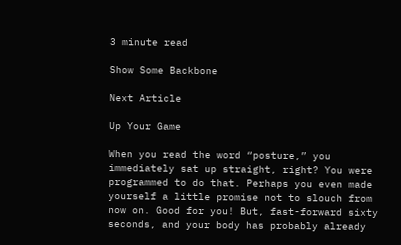3 minute read

Show Some Backbone

Next Article

Up Your Game

When you read the word “posture,” you immediately sat up straight, right? You were programmed to do that. Perhaps you even made yourself a little promise not to slouch from now on. Good for you! But, fast-forward sixty seconds, and your body has probably already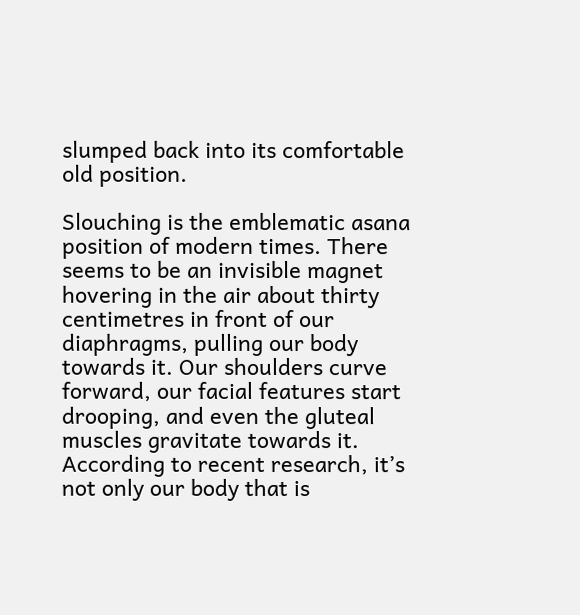slumped back into its comfortable old position.

Slouching is the emblematic asana position of modern times. There seems to be an invisible magnet hovering in the air about thirty centimetres in front of our diaphragms, pulling our body towards it. Our shoulders curve forward, our facial features start drooping, and even the gluteal muscles gravitate towards it. According to recent research, it’s not only our body that is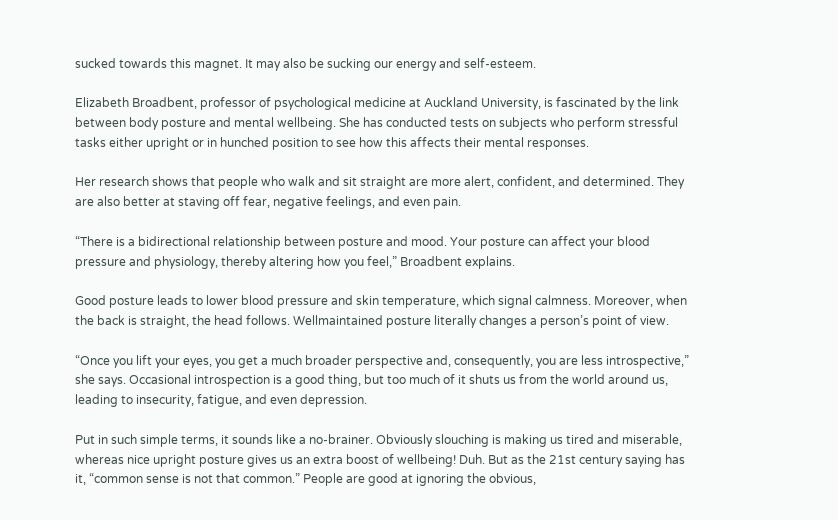sucked towards this magnet. It may also be sucking our energy and self-esteem.

Elizabeth Broadbent, professor of psychological medicine at Auckland University, is fascinated by the link between body posture and mental wellbeing. She has conducted tests on subjects who perform stressful tasks either upright or in hunched position to see how this affects their mental responses.

Her research shows that people who walk and sit straight are more alert, confident, and determined. They are also better at staving off fear, negative feelings, and even pain.

“There is a bidirectional relationship between posture and mood. Your posture can affect your blood pressure and physiology, thereby altering how you feel,” Broadbent explains.

Good posture leads to lower blood pressure and skin temperature, which signal calmness. Moreover, when the back is straight, the head follows. Wellmaintained posture literally changes a person’s point of view.

“Once you lift your eyes, you get a much broader perspective and, consequently, you are less introspective,” she says. Occasional introspection is a good thing, but too much of it shuts us from the world around us, leading to insecurity, fatigue, and even depression.

Put in such simple terms, it sounds like a no-brainer. Obviously slouching is making us tired and miserable, whereas nice upright posture gives us an extra boost of wellbeing! Duh. But as the 21st century saying has it, “common sense is not that common.” People are good at ignoring the obvious,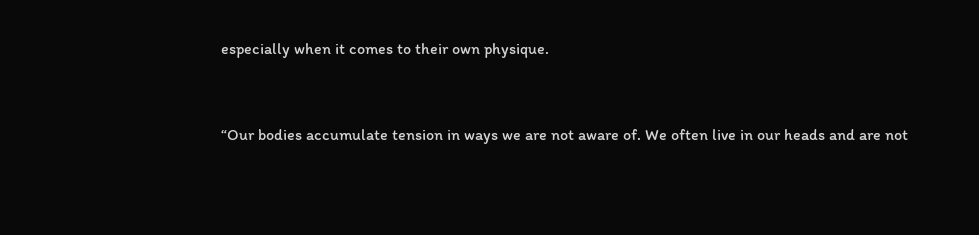especially when it comes to their own physique.


“Our bodies accumulate tension in ways we are not aware of. We often live in our heads and are not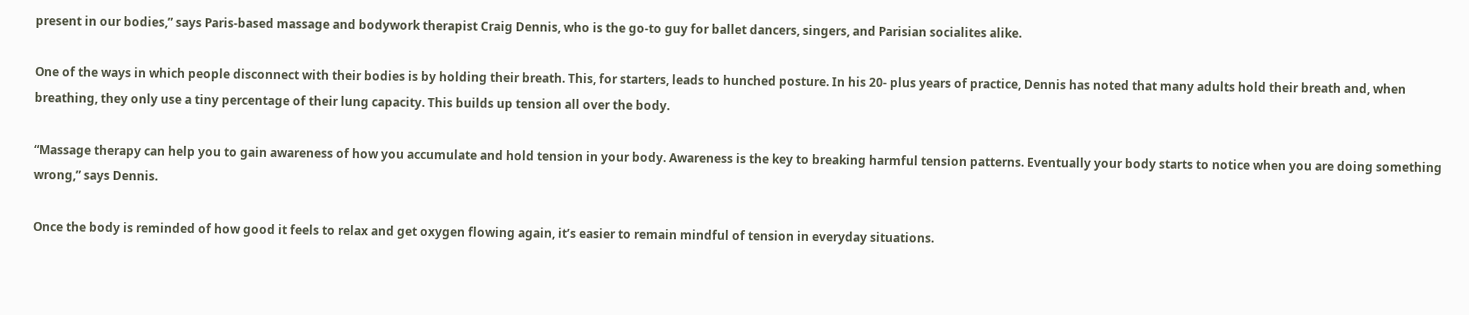present in our bodies,” says Paris-based massage and bodywork therapist Craig Dennis, who is the go-to guy for ballet dancers, singers, and Parisian socialites alike.

One of the ways in which people disconnect with their bodies is by holding their breath. This, for starters, leads to hunched posture. In his 20- plus years of practice, Dennis has noted that many adults hold their breath and, when breathing, they only use a tiny percentage of their lung capacity. This builds up tension all over the body.

“Massage therapy can help you to gain awareness of how you accumulate and hold tension in your body. Awareness is the key to breaking harmful tension patterns. Eventually your body starts to notice when you are doing something wrong,” says Dennis.

Once the body is reminded of how good it feels to relax and get oxygen flowing again, it’s easier to remain mindful of tension in everyday situations.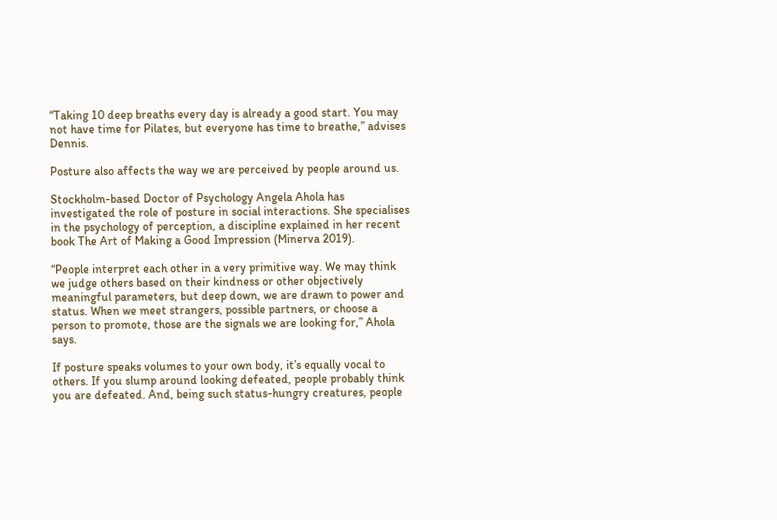“Taking 10 deep breaths every day is already a good start. You may not have time for Pilates, but everyone has time to breathe,” advises Dennis.

Posture also affects the way we are perceived by people around us.

Stockholm-based Doctor of Psychology Angela Ahola has investigated the role of posture in social interactions. She specialises in the psychology of perception, a discipline explained in her recent book The Art of Making a Good Impression (Minerva 2019).

“People interpret each other in a very primitive way. We may think we judge others based on their kindness or other objectively meaningful parameters, but deep down, we are drawn to power and status. When we meet strangers, possible partners, or choose a person to promote, those are the signals we are looking for,” Ahola says.

If posture speaks volumes to your own body, it’s equally vocal to others. If you slump around looking defeated, people probably think you are defeated. And, being such status-hungry creatures, people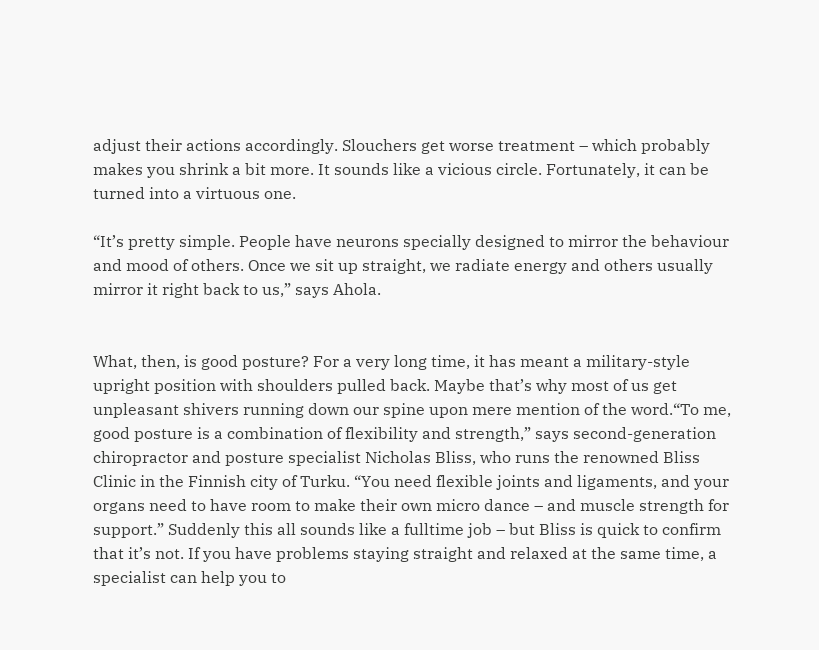adjust their actions accordingly. Slouchers get worse treatment – which probably makes you shrink a bit more. It sounds like a vicious circle. Fortunately, it can be turned into a virtuous one.

“It’s pretty simple. People have neurons specially designed to mirror the behaviour and mood of others. Once we sit up straight, we radiate energy and others usually mirror it right back to us,” says Ahola.


What, then, is good posture? For a very long time, it has meant a military-style upright position with shoulders pulled back. Maybe that’s why most of us get unpleasant shivers running down our spine upon mere mention of the word.“To me, good posture is a combination of flexibility and strength,” says second-generation chiropractor and posture specialist Nicholas Bliss, who runs the renowned Bliss Clinic in the Finnish city of Turku. “You need flexible joints and ligaments, and your organs need to have room to make their own micro dance – and muscle strength for support.” Suddenly this all sounds like a fulltime job – but Bliss is quick to confirm that it’s not. If you have problems staying straight and relaxed at the same time, a specialist can help you to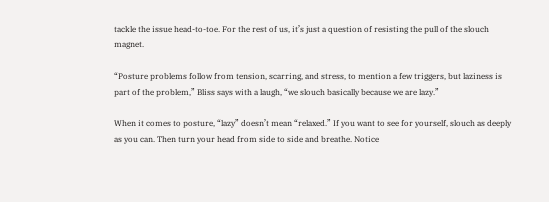tackle the issue head-to-toe. For the rest of us, it’s just a question of resisting the pull of the slouch magnet.

“Posture problems follow from tension, scarring, and stress, to mention a few triggers, but laziness is part of the problem,” Bliss says with a laugh, “we slouch basically because we are lazy.”

When it comes to posture, “lazy” doesn’t mean “relaxed.” If you want to see for yourself, slouch as deeply as you can. Then turn your head from side to side and breathe. Notice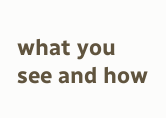what you see and how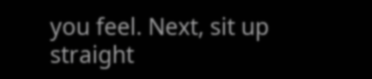you feel. Next, sit up straight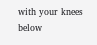with your knees below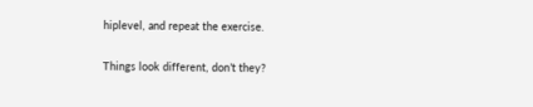hiplevel, and repeat the exercise.

Things look different, don’t they?